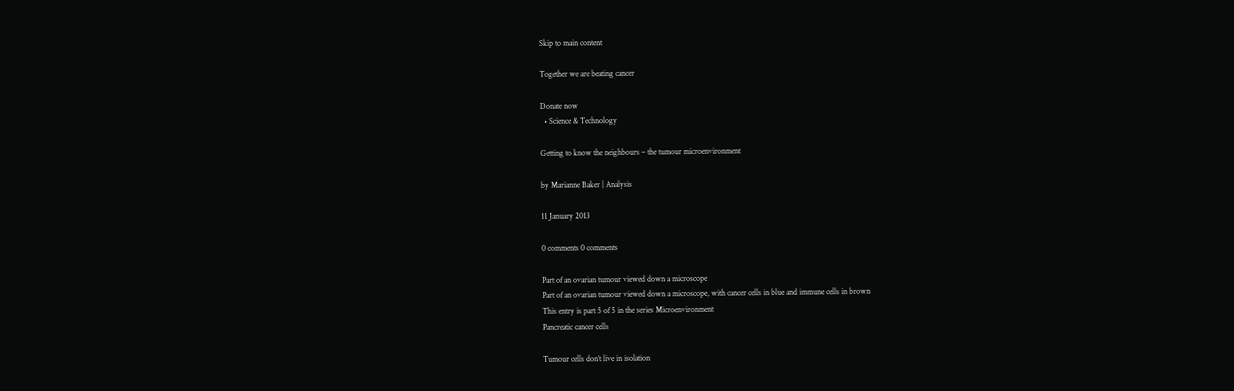Skip to main content

Together we are beating cancer

Donate now
  • Science & Technology

Getting to know the neighbours – the tumour microenvironment

by Marianne Baker | Analysis

11 January 2013

0 comments 0 comments

Part of an ovarian tumour viewed down a microscope
Part of an ovarian tumour viewed down a microscope, with cancer cells in blue and immune cells in brown
This entry is part 5 of 5 in the series Microenvironment
Pancreatic cancer cells

Tumour cells don’t live in isolation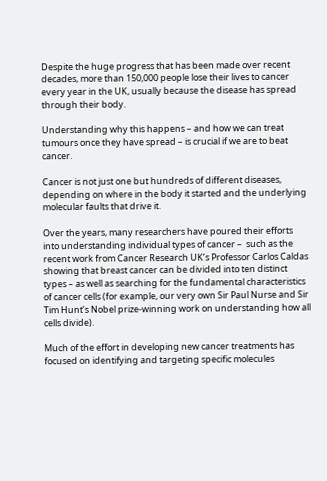Despite the huge progress that has been made over recent decades, more than 150,000 people lose their lives to cancer every year in the UK, usually because the disease has spread through their body.

Understanding why this happens – and how we can treat tumours once they have spread – is crucial if we are to beat cancer.

Cancer is not just one but hundreds of different diseases, depending on where in the body it started and the underlying molecular faults that drive it.

Over the years, many researchers have poured their efforts into understanding individual types of cancer –  such as the recent work from Cancer Research UK’s Professor Carlos Caldas showing that breast cancer can be divided into ten distinct types – as well as searching for the fundamental characteristics of cancer cells (for example, our very own Sir Paul Nurse and Sir Tim Hunt’s Nobel prize-winning work on understanding how all cells divide).

Much of the effort in developing new cancer treatments has focused on identifying and targeting specific molecules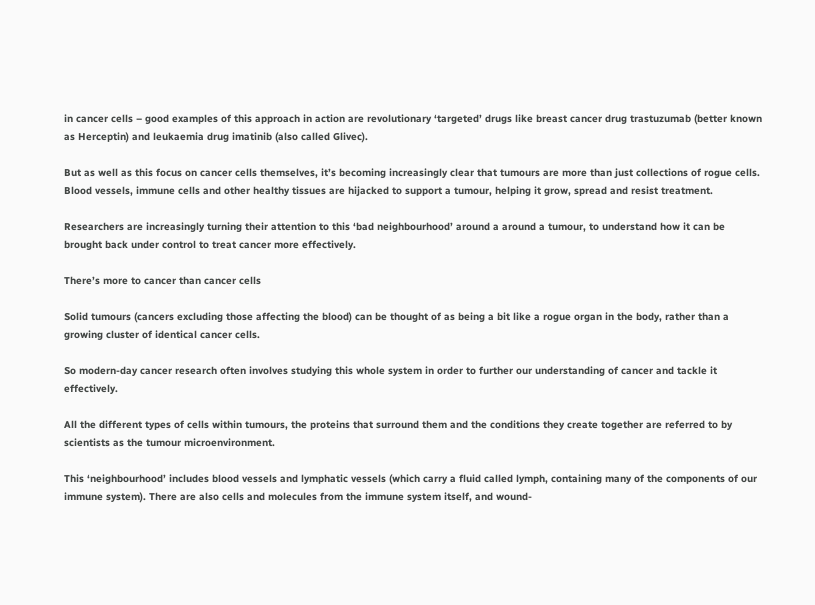in cancer cells – good examples of this approach in action are revolutionary ‘targeted’ drugs like breast cancer drug trastuzumab (better known as Herceptin) and leukaemia drug imatinib (also called Glivec).

But as well as this focus on cancer cells themselves, it’s becoming increasingly clear that tumours are more than just collections of rogue cells. Blood vessels, immune cells and other healthy tissues are hijacked to support a tumour, helping it grow, spread and resist treatment.

Researchers are increasingly turning their attention to this ‘bad neighbourhood’ around a around a tumour, to understand how it can be brought back under control to treat cancer more effectively.

There’s more to cancer than cancer cells

Solid tumours (cancers excluding those affecting the blood) can be thought of as being a bit like a rogue organ in the body, rather than a growing cluster of identical cancer cells.

So modern-day cancer research often involves studying this whole system in order to further our understanding of cancer and tackle it effectively.

All the different types of cells within tumours, the proteins that surround them and the conditions they create together are referred to by scientists as the tumour microenvironment.

This ‘neighbourhood’ includes blood vessels and lymphatic vessels (which carry a fluid called lymph, containing many of the components of our immune system). There are also cells and molecules from the immune system itself, and wound-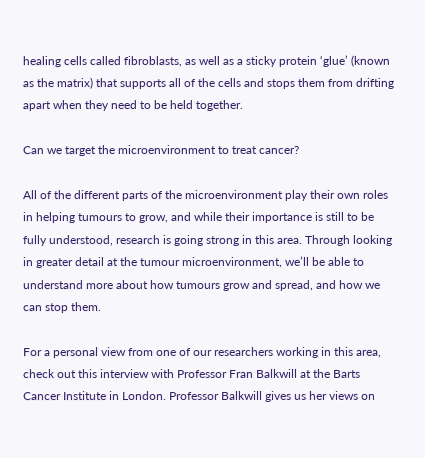healing cells called fibroblasts, as well as a sticky protein ‘glue’ (known as the matrix) that supports all of the cells and stops them from drifting apart when they need to be held together.

Can we target the microenvironment to treat cancer?

All of the different parts of the microenvironment play their own roles in helping tumours to grow, and while their importance is still to be fully understood, research is going strong in this area. Through looking in greater detail at the tumour microenvironment, we’ll be able to understand more about how tumours grow and spread, and how we can stop them.

For a personal view from one of our researchers working in this area, check out this interview with Professor Fran Balkwill at the Barts Cancer Institute in London. Professor Balkwill gives us her views on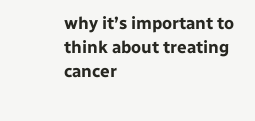why it’s important to think about treating cancer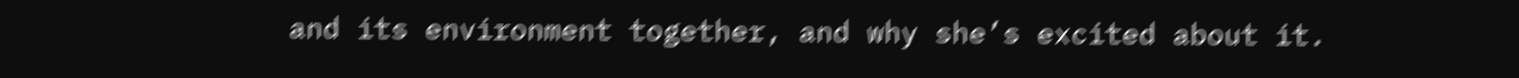and its environment together, and why she’s excited about it.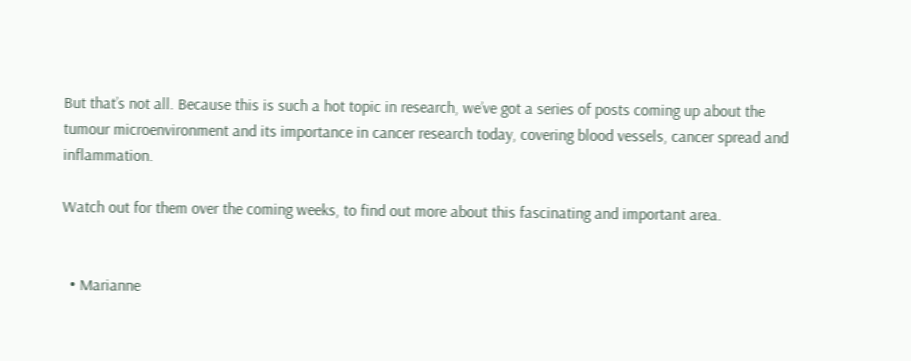But that’s not all. Because this is such a hot topic in research, we’ve got a series of posts coming up about the tumour microenvironment and its importance in cancer research today, covering blood vessels, cancer spread and inflammation.

Watch out for them over the coming weeks, to find out more about this fascinating and important area.


  • Marianne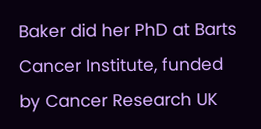Baker did her PhD at Barts Cancer Institute, funded by Cancer Research UK